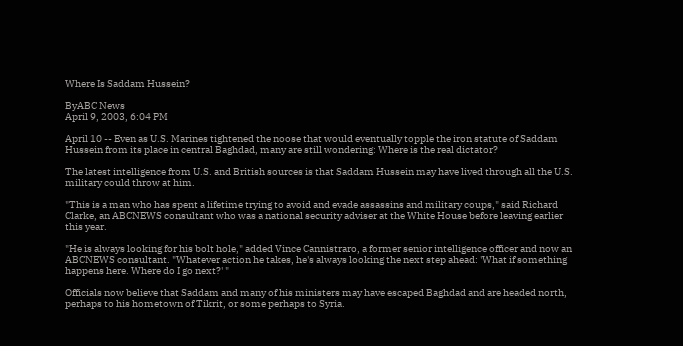Where Is Saddam Hussein?

ByABC News
April 9, 2003, 6:04 PM

April 10 -- Even as U.S. Marines tightened the noose that would eventually topple the iron statute of Saddam Hussein from its place in central Baghdad, many are still wondering: Where is the real dictator?

The latest intelligence from U.S. and British sources is that Saddam Hussein may have lived through all the U.S. military could throw at him.

"This is a man who has spent a lifetime trying to avoid and evade assassins and military coups," said Richard Clarke, an ABCNEWS consultant who was a national security adviser at the White House before leaving earlier this year.

"He is always looking for his bolt hole," added Vince Cannistraro, a former senior intelligence officer and now an ABCNEWS consultant. "Whatever action he takes, he's always looking the next step ahead: 'What if something happens here. Where do I go next?' "

Officials now believe that Saddam and many of his ministers may have escaped Baghdad and are headed north, perhaps to his hometown of Tikrit, or some perhaps to Syria.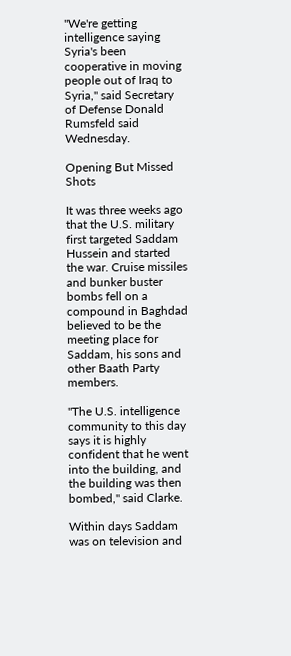"We're getting intelligence saying Syria's been cooperative in moving people out of Iraq to Syria," said Secretary of Defense Donald Rumsfeld said Wednesday.

Opening But Missed Shots

It was three weeks ago that the U.S. military first targeted Saddam Hussein and started the war. Cruise missiles and bunker buster bombs fell on a compound in Baghdad believed to be the meeting place for Saddam, his sons and other Baath Party members.

"The U.S. intelligence community to this day says it is highly confident that he went into the building, and the building was then bombed," said Clarke.

Within days Saddam was on television and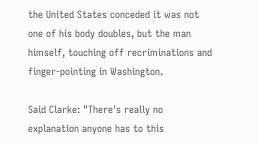the United States conceded it was not one of his body doubles, but the man himself, touching off recriminations and finger-pointing in Washington.

Said Clarke: "There's really no explanation anyone has to this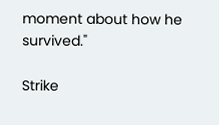moment about how he survived."

Strike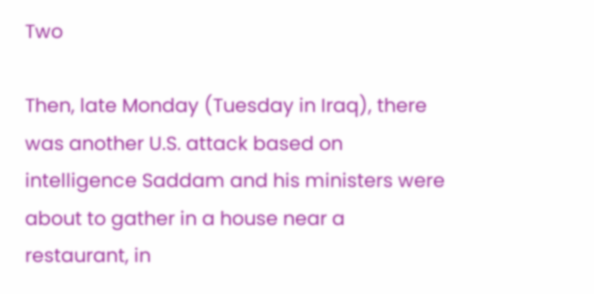Two

Then, late Monday (Tuesday in Iraq), there was another U.S. attack based on intelligence Saddam and his ministers were about to gather in a house near a restaurant, in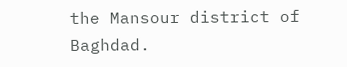the Mansour district of Baghdad.